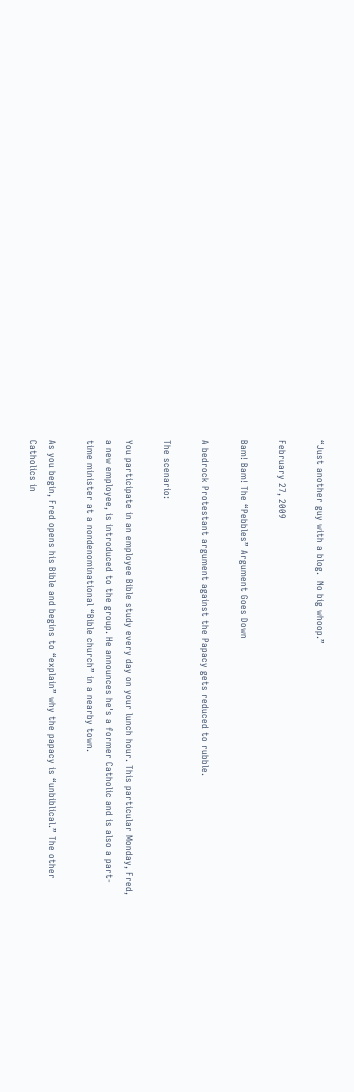“Just another guy with a blog.  No big whoop.”

February 27, 2009

Bam! Bam! The “Pebbles” Argument Goes Down

A bedrock Protestant argument against the Papacy gets reduced to rubble.

The scenario:

You participate in an employee Bible study every day on your lunch hour. This particular Monday, Fred, a new employee, is introduced to the group. He announces he's a former Catholic and is also a part-time minister at a nondenominational “Bible church” in a nearby town.

As you begin, Fred opens his Bible and begins to “explain” why the papacy is “unbiblical.” The other Catholics in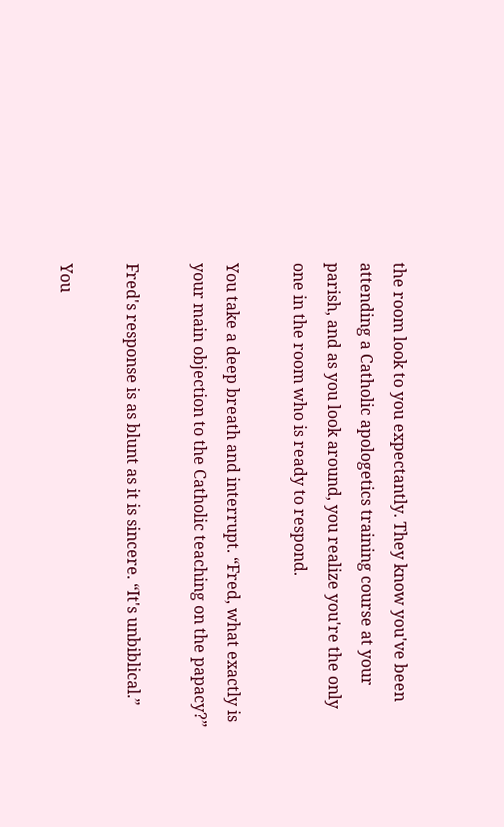the room look to you expectantly. They know you've been attending a Catholic apologetics training course at your parish, and as you look around, you realize you're the only one in the room who is ready to respond.

You take a deep breath and interrupt. “Fred, what exactly is your main objection to the Catholic teaching on the papacy?”

Fred's response is as blunt as it is sincere. “It's unbiblical.”

You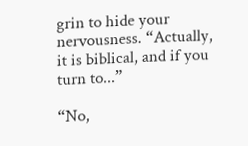grin to hide your nervousness. “Actually, it is biblical, and if you turn to...”

“No,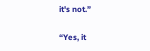it's not.”

“Yes, it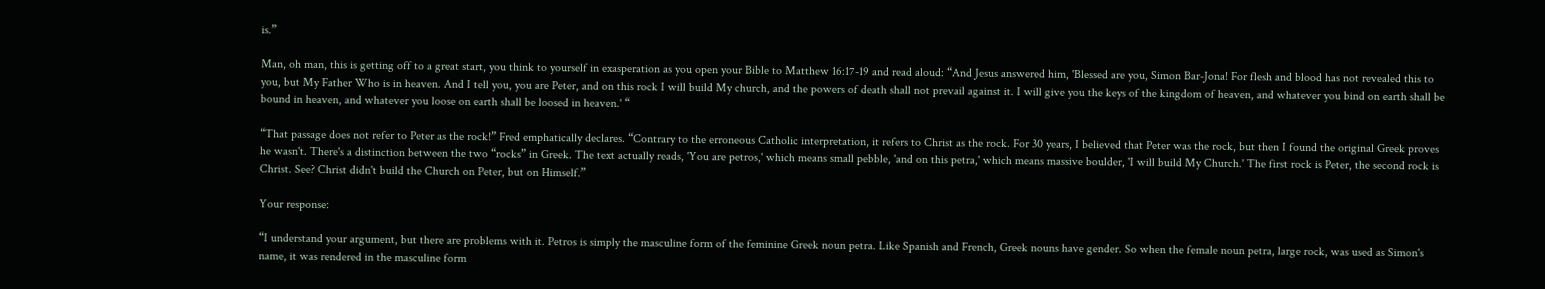is.”

Man, oh man, this is getting off to a great start, you think to yourself in exasperation as you open your Bible to Matthew 16:17-19 and read aloud: “And Jesus answered him, 'Blessed are you, Simon Bar-Jona! For flesh and blood has not revealed this to you, but My Father Who is in heaven. And I tell you, you are Peter, and on this rock I will build My church, and the powers of death shall not prevail against it. I will give you the keys of the kingdom of heaven, and whatever you bind on earth shall be bound in heaven, and whatever you loose on earth shall be loosed in heaven.' “

“That passage does not refer to Peter as the rock!” Fred emphatically declares. “Contrary to the erroneous Catholic interpretation, it refers to Christ as the rock. For 30 years, I believed that Peter was the rock, but then I found the original Greek proves he wasn't. There's a distinction between the two “rocks” in Greek. The text actually reads, 'You are petros,' which means small pebble, 'and on this petra,' which means massive boulder, 'I will build My Church.' The first rock is Peter, the second rock is Christ. See? Christ didn't build the Church on Peter, but on Himself.”

Your response:

“I understand your argument, but there are problems with it. Petros is simply the masculine form of the feminine Greek noun petra. Like Spanish and French, Greek nouns have gender. So when the female noun petra, large rock, was used as Simon's name, it was rendered in the masculine form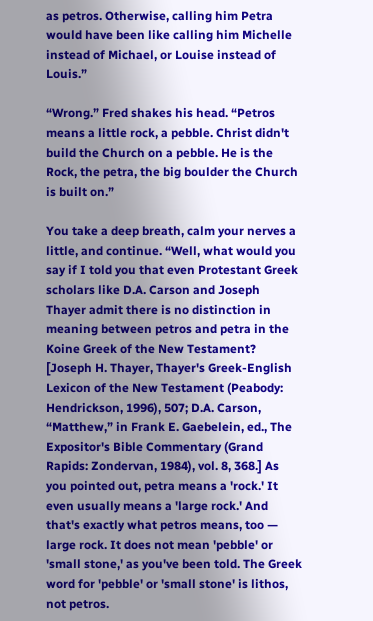as petros. Otherwise, calling him Petra would have been like calling him Michelle instead of Michael, or Louise instead of Louis.”

“Wrong.” Fred shakes his head. “Petros means a little rock, a pebble. Christ didn't build the Church on a pebble. He is the Rock, the petra, the big boulder the Church is built on.”

You take a deep breath, calm your nerves a little, and continue. “Well, what would you say if I told you that even Protestant Greek scholars like D.A. Carson and Joseph Thayer admit there is no distinction in meaning between petros and petra in the Koine Greek of the New Testament? [Joseph H. Thayer, Thayer's Greek-English Lexicon of the New Testament (Peabody: Hendrickson, 1996), 507; D.A. Carson, “Matthew,” in Frank E. Gaebelein, ed., The Expositor's Bible Commentary (Grand Rapids: Zondervan, 1984), vol. 8, 368.] As you pointed out, petra means a 'rock.' It even usually means a 'large rock.' And that's exactly what petros means, too — large rock. It does not mean 'pebble' or 'small stone,' as you've been told. The Greek word for 'pebble' or 'small stone' is lithos, not petros.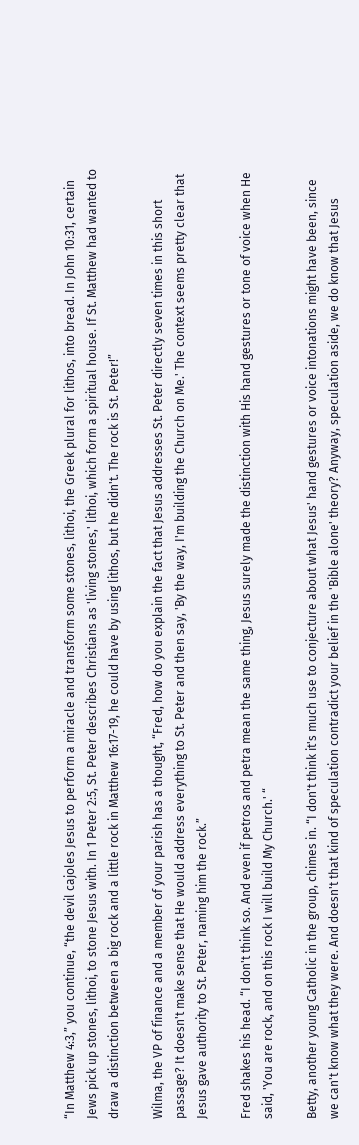“In Matthew 4:3,” you continue, “the devil cajoles Jesus to perform a miracle and transform some stones, lithoi, the Greek plural for lithos, into bread. In John 10:31, certain Jews pick up stones, lithoi, to stone Jesus with. In 1 Peter 2:5, St. Peter describes Christians as 'living stones,' lithoi, which form a spiritual house. If St. Matthew had wanted to draw a distinction between a big rock and a little rock in Matthew 16:17-19, he could have by using lithos, but he didn't. The rock is St. Peter!”

Wilma, the VP of finance and a member of your parish has a thought, “Fred, how do you explain the fact that Jesus addresses St. Peter directly seven times in this short passage? It doesn't make sense that He would address everything to St. Peter and then say, 'By the way, I'm building the Church on Me.' The context seems pretty clear that Jesus gave authority to St. Peter, naming him the rock.”

Fred shakes his head. “I don't think so. And even if petros and petra mean the same thing, Jesus surely made the distinction with His hand gestures or tone of voice when He said, 'You are rock, and on this rock I will build My Church.' “

Betty, another young Catholic in the group, chimes in. “I don't think it's much use to conjecture about what Jesus' hand gestures or voice intonations might have been, since we can't know what they were. And doesn't that kind of speculation contradict your belief in the 'Bible alone' theory? Anyway, speculation aside, we do know that Jesus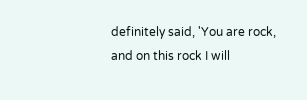definitely said, 'You are rock, and on this rock I will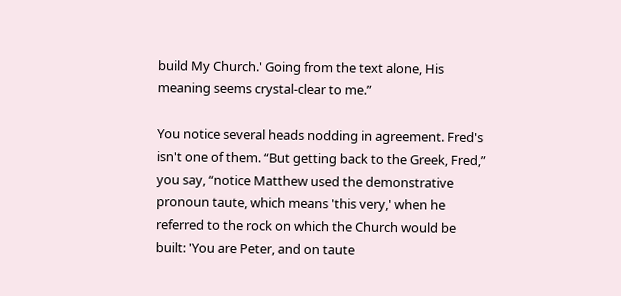build My Church.' Going from the text alone, His meaning seems crystal-clear to me.”

You notice several heads nodding in agreement. Fred's isn't one of them. “But getting back to the Greek, Fred,” you say, “notice Matthew used the demonstrative pronoun taute, which means 'this very,' when he referred to the rock on which the Church would be built: 'You are Peter, and on taute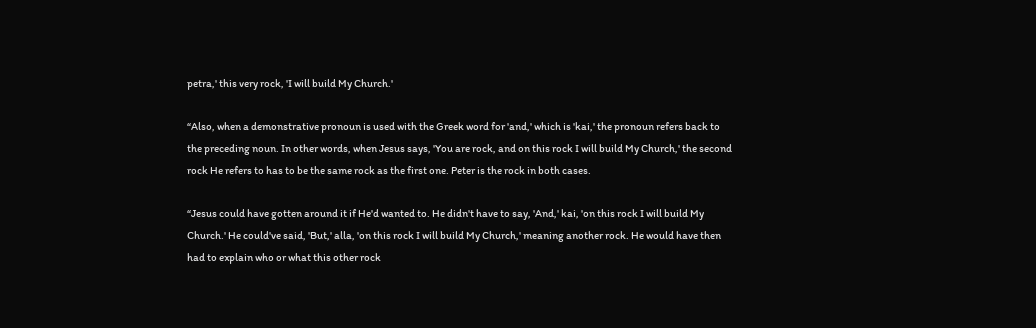petra,' this very rock, 'I will build My Church.'

“Also, when a demonstrative pronoun is used with the Greek word for 'and,' which is 'kai,' the pronoun refers back to the preceding noun. In other words, when Jesus says, 'You are rock, and on this rock I will build My Church,' the second rock He refers to has to be the same rock as the first one. Peter is the rock in both cases.

“Jesus could have gotten around it if He'd wanted to. He didn't have to say, 'And,' kai, 'on this rock I will build My Church.' He could've said, 'But,' alla, 'on this rock I will build My Church,' meaning another rock. He would have then had to explain who or what this other rock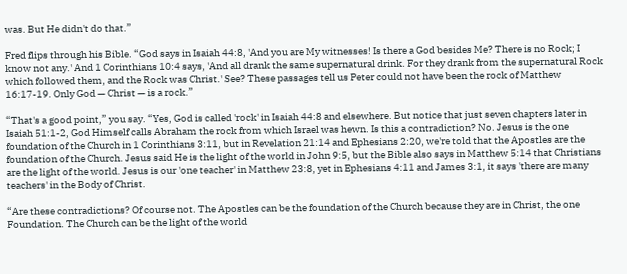was. But He didn't do that.”

Fred flips through his Bible. “God says in Isaiah 44:8, 'And you are My witnesses! Is there a God besides Me? There is no Rock; I know not any.' And 1 Corinthians 10:4 says, 'And all drank the same supernatural drink. For they drank from the supernatural Rock which followed them, and the Rock was Christ.' See? These passages tell us Peter could not have been the rock of Matthew 16:17-19. Only God — Christ — is a rock.”

“That's a good point,” you say. “Yes, God is called 'rock' in Isaiah 44:8 and elsewhere. But notice that just seven chapters later in Isaiah 51:1-2, God Himself calls Abraham the rock from which Israel was hewn. Is this a contradiction? No. Jesus is the one foundation of the Church in 1 Corinthians 3:11, but in Revelation 21:14 and Ephesians 2:20, we're told that the Apostles are the foundation of the Church. Jesus said He is the light of the world in John 9:5, but the Bible also says in Matthew 5:14 that Christians are the light of the world. Jesus is our 'one teacher' in Matthew 23:8, yet in Ephesians 4:11 and James 3:1, it says 'there are many teachers' in the Body of Christ.

“Are these contradictions? Of course not. The Apostles can be the foundation of the Church because they are in Christ, the one Foundation. The Church can be the light of the world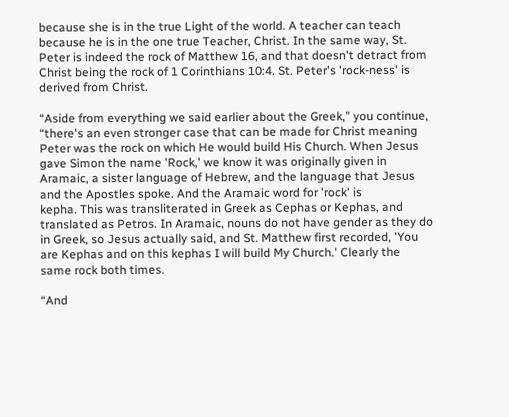because she is in the true Light of the world. A teacher can teach because he is in the one true Teacher, Christ. In the same way, St. Peter is indeed the rock of Matthew 16, and that doesn't detract from Christ being the rock of 1 Corinthians 10:4. St. Peter's 'rock-ness' is derived from Christ.

“Aside from everything we said earlier about the Greek,” you continue, “there's an even stronger case that can be made for Christ meaning Peter was the rock on which He would build His Church. When Jesus gave Simon the name 'Rock,' we know it was originally given in Aramaic, a sister language of Hebrew, and the language that Jesus and the Apostles spoke. And the Aramaic word for 'rock' is
kepha. This was transliterated in Greek as Cephas or Kephas, and translated as Petros. In Aramaic, nouns do not have gender as they do in Greek, so Jesus actually said, and St. Matthew first recorded, 'You are Kephas and on this kephas I will build My Church.' Clearly the same rock both times.

“And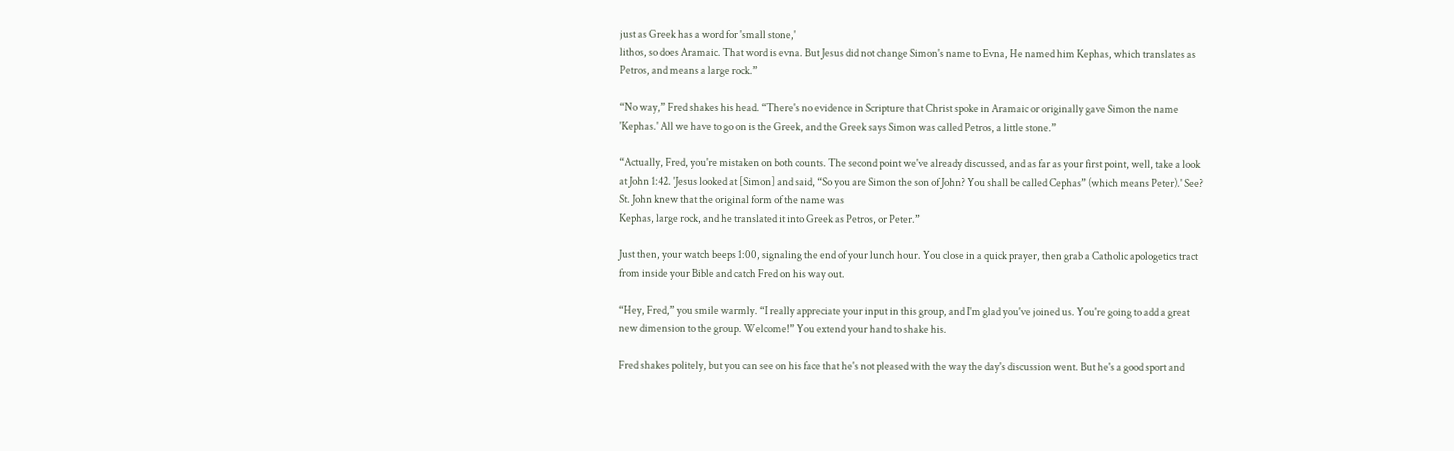just as Greek has a word for 'small stone,'
lithos, so does Aramaic. That word is evna. But Jesus did not change Simon's name to Evna, He named him Kephas, which translates as Petros, and means a large rock.”

“No way,” Fred shakes his head. “There's no evidence in Scripture that Christ spoke in Aramaic or originally gave Simon the name
'Kephas.' All we have to go on is the Greek, and the Greek says Simon was called Petros, a little stone.”

“Actually, Fred, you're mistaken on both counts. The second point we've already discussed, and as far as your first point, well, take a look at John 1:42. 'Jesus looked at [Simon] and said, “So you are Simon the son of John? You shall be called Cephas” (which means Peter).' See? St. John knew that the original form of the name was
Kephas, large rock, and he translated it into Greek as Petros, or Peter.”

Just then, your watch beeps 1:00, signaling the end of your lunch hour. You close in a quick prayer, then grab a Catholic apologetics tract from inside your Bible and catch Fred on his way out.

“Hey, Fred,” you smile warmly. “I really appreciate your input in this group, and I'm glad you've joined us. You're going to add a great new dimension to the group. Welcome!” You extend your hand to shake his.

Fred shakes politely, but you can see on his face that he's not pleased with the way the day's discussion went. But he's a good sport and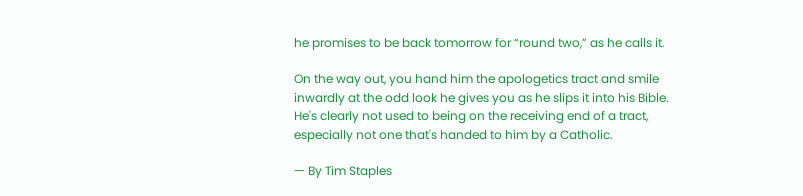he promises to be back tomorrow for “round two,” as he calls it.

On the way out, you hand him the apologetics tract and smile inwardly at the odd look he gives you as he slips it into his Bible. He's clearly not used to being on the receiving end of a tract, especially not one that's handed to him by a Catholic.

— By Tim Staples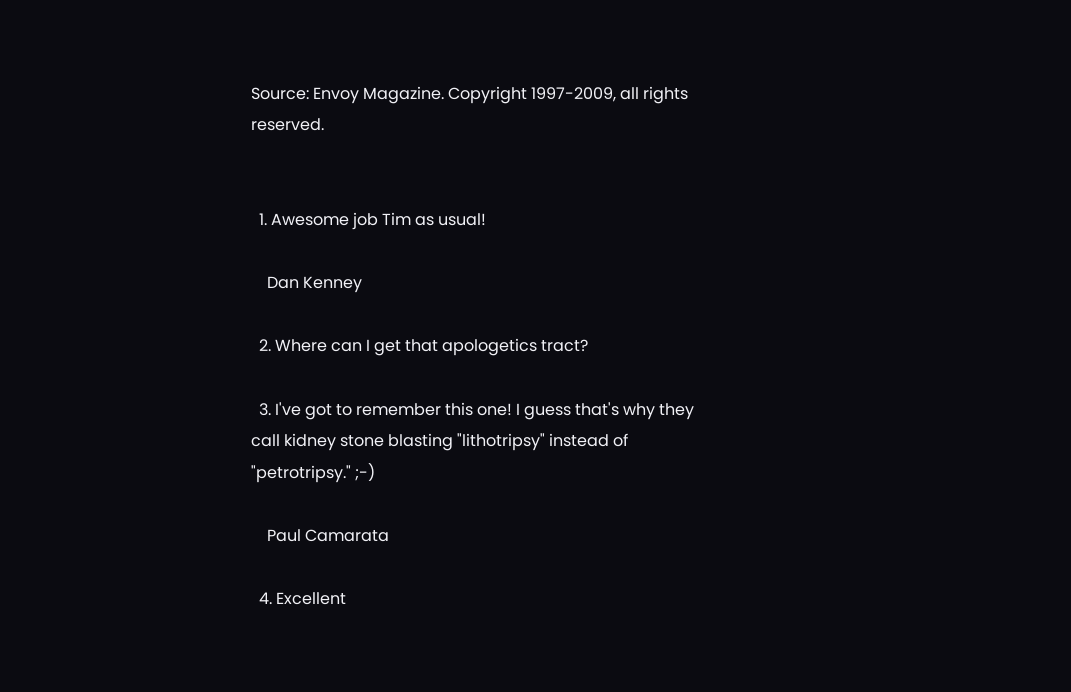Source: Envoy Magazine. Copyright 1997-2009, all rights reserved.


  1. Awesome job Tim as usual!

    Dan Kenney

  2. Where can I get that apologetics tract?

  3. I've got to remember this one! I guess that's why they call kidney stone blasting "lithotripsy" instead of "petrotripsy." ;-)

    Paul Camarata

  4. Excellent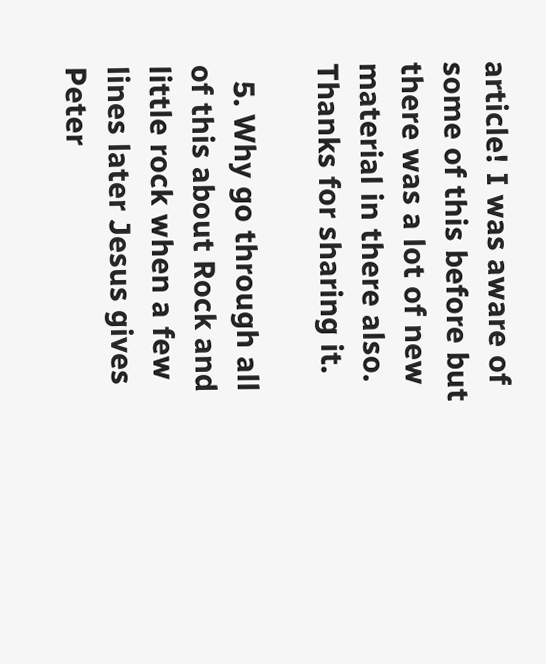article! I was aware of some of this before but there was a lot of new material in there also. Thanks for sharing it.

  5. Why go through all of this about Rock and little rock when a few lines later Jesus gives Peter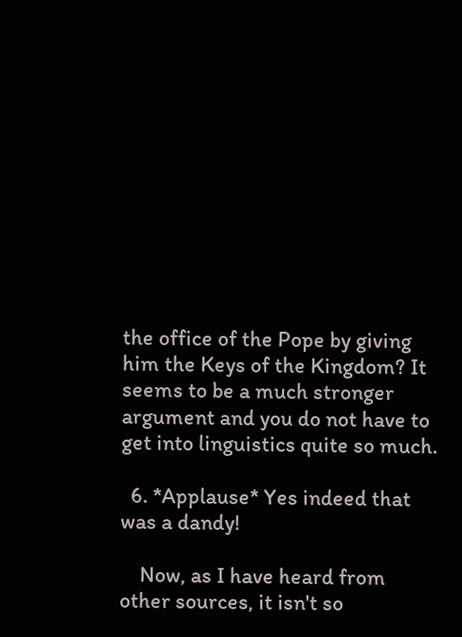the office of the Pope by giving him the Keys of the Kingdom? It seems to be a much stronger argument and you do not have to get into linguistics quite so much.

  6. *Applause* Yes indeed that was a dandy!

    Now, as I have heard from other sources, it isn't so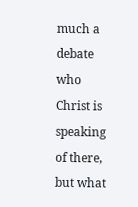much a debate who Christ is speaking of there, but what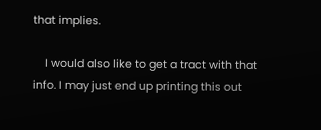that implies.

    I would also like to get a tract with that info. I may just end up printing this out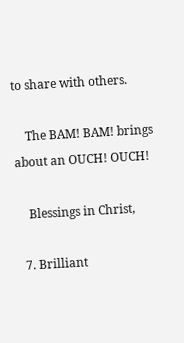to share with others.

    The BAM! BAM! brings about an OUCH! OUCH!

    Blessings in Christ,

  7. Brilliant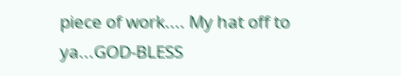piece of work.... My hat off to ya...GOD-BLESS